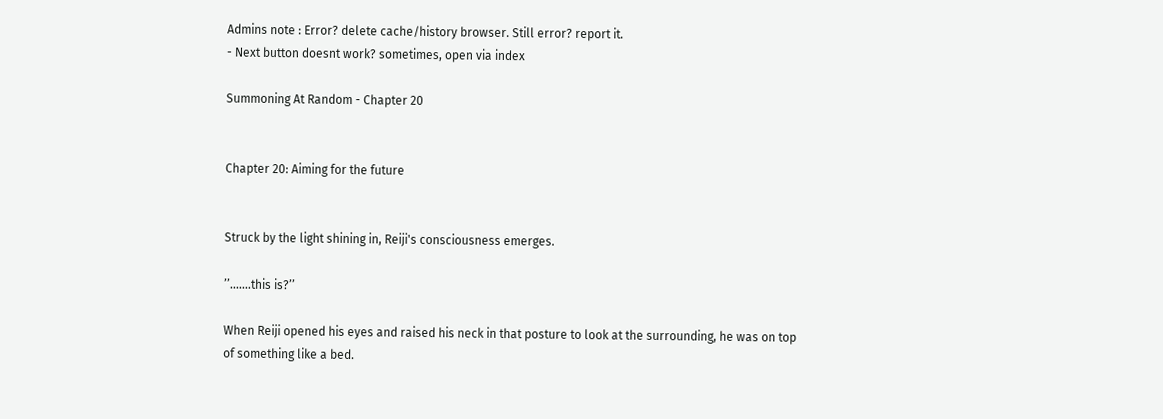Admins note : Error? delete cache/history browser. Still error? report it.
- Next button doesnt work? sometimes, open via index

Summoning At Random - Chapter 20


Chapter 20: Aiming for the future


Struck by the light shining in, Reiji's consciousness emerges.

’’.......this is?’’

When Reiji opened his eyes and raised his neck in that posture to look at the surrounding, he was on top of something like a bed.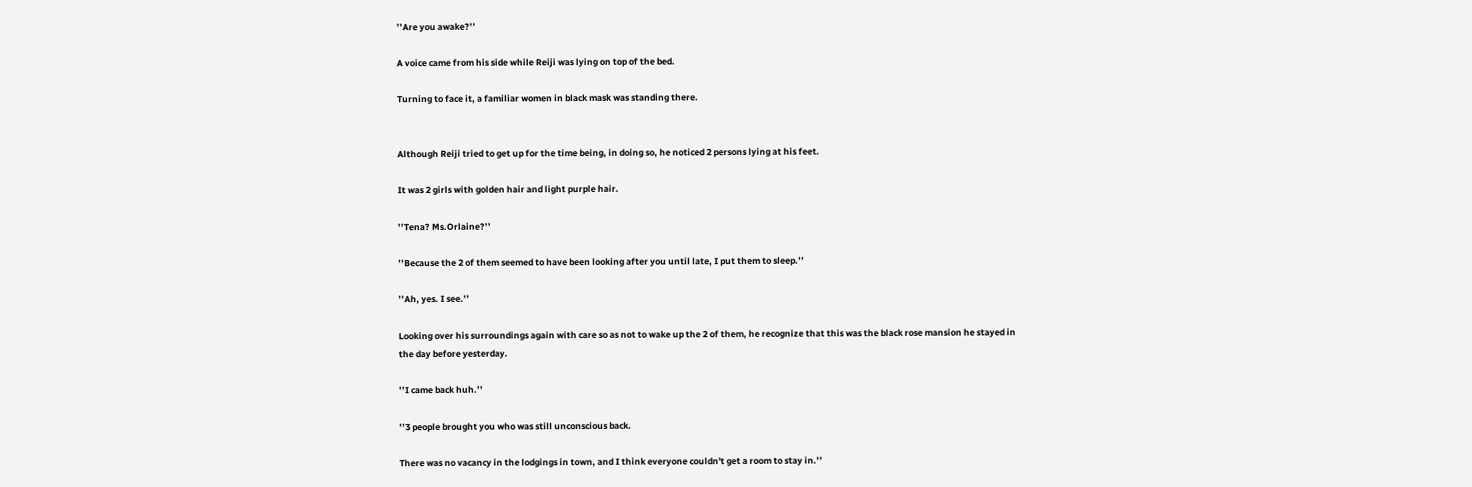’’Are you awake?’’

A voice came from his side while Reiji was lying on top of the bed.

Turning to face it, a familiar women in black mask was standing there.


Although Reiji tried to get up for the time being, in doing so, he noticed 2 persons lying at his feet.

It was 2 girls with golden hair and light purple hair.

’’Tena? Ms.Orlaine?’’

’’Because the 2 of them seemed to have been looking after you until late, I put them to sleep.’’

’’Ah, yes. I see.’’

Looking over his surroundings again with care so as not to wake up the 2 of them, he recognize that this was the black rose mansion he stayed in the day before yesterday.

’’I came back huh.’’

’’3 people brought you who was still unconscious back.

There was no vacancy in the lodgings in town, and I think everyone couldn't get a room to stay in.’’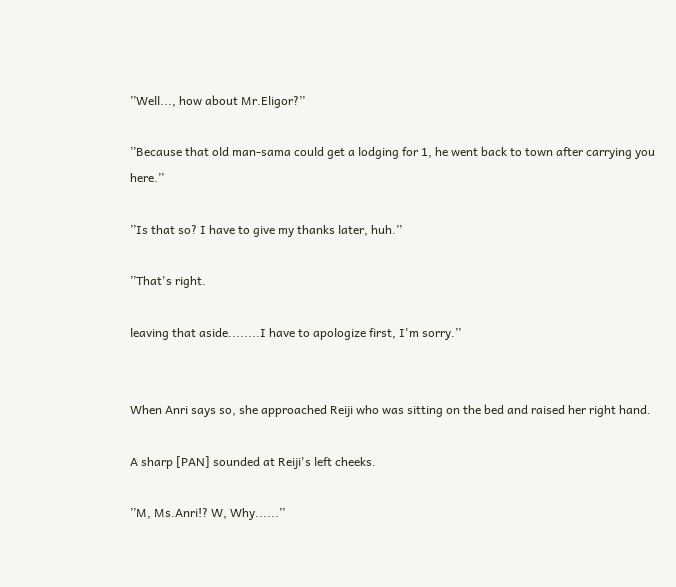’’Well..., how about Mr.Eligor?’’

’’Because that old man-sama could get a lodging for 1, he went back to town after carrying you here.’’

’’Is that so? I have to give my thanks later, huh.’’

’’That's right.

leaving that aside........I have to apologize first, I'm sorry.’’


When Anri says so, she approached Reiji who was sitting on the bed and raised her right hand.

A sharp [PAN] sounded at Reiji's left cheeks.

’’M, Ms.Anri!? W, Why......’’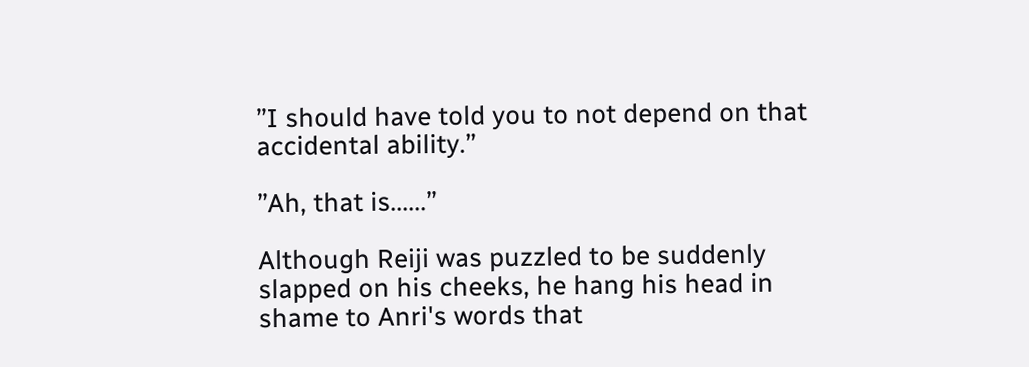’’I should have told you to not depend on that accidental ability.’’

’’Ah, that is......’’

Although Reiji was puzzled to be suddenly slapped on his cheeks, he hang his head in shame to Anri's words that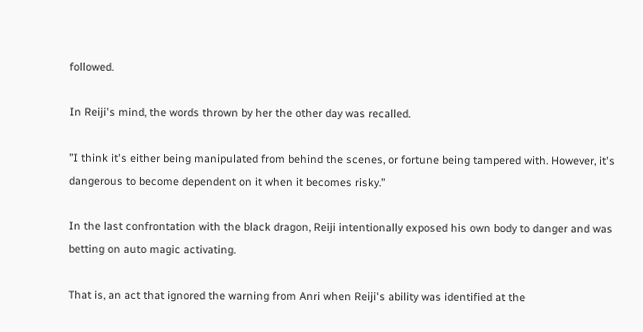followed.

In Reiji's mind, the words thrown by her the other day was recalled.

’’I think it's either being manipulated from behind the scenes, or fortune being tampered with. However, it's dangerous to become dependent on it when it becomes risky.’’

In the last confrontation with the black dragon, Reiji intentionally exposed his own body to danger and was betting on auto magic activating.

That is, an act that ignored the warning from Anri when Reiji's ability was identified at the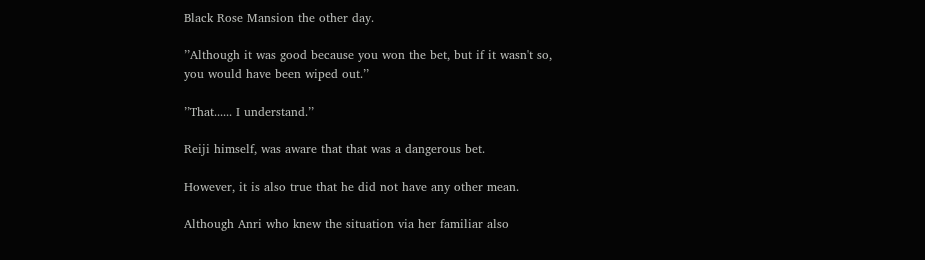Black Rose Mansion the other day.

’’Although it was good because you won the bet, but if it wasn't so, you would have been wiped out.’’

’’That...... I understand.’’

Reiji himself, was aware that that was a dangerous bet.

However, it is also true that he did not have any other mean.

Although Anri who knew the situation via her familiar also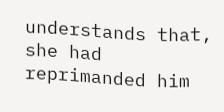understands that, she had reprimanded him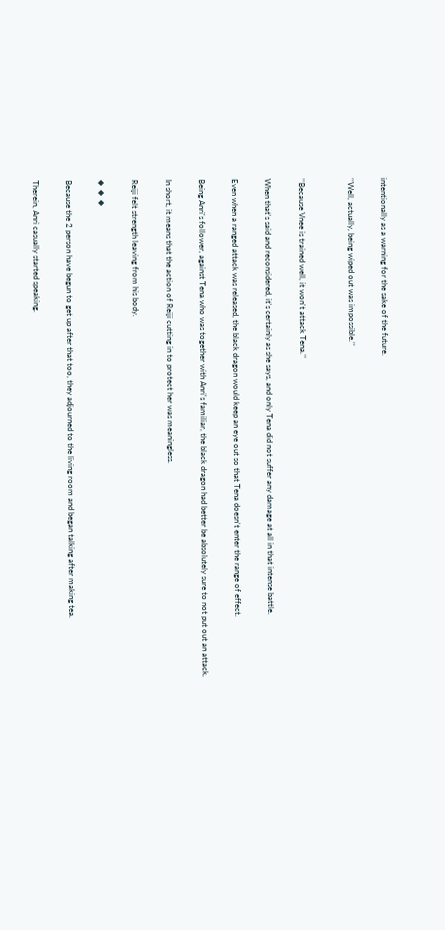intentionally as a warning for the sake of the future.

’’Well, actually, being wiped out was impossible.’’


’’Because Vnee is trained well, it won't attack Tena.’’

When that's said and reconsidered, it's certainly as she says, and only Tena did not suffer any damage at all in that intense battle.

Even when a ranged attack was released, the black dragon would keep an eye out so that Tena doesn't enter the range of effect.

Being Anri's follower, against Tena who was together with Anri's familiar, the black dragon had better be absolutely sure to not put out an attack.

In short, it means that the action of Reiji cutting in to protect her was meaningless.

Reiji felt strength leaving from his body.

◆  ◆  ◆

Because the 2 person have begun to get up after that too, they adjourned to the living room and began talking after making tea.

Therein, Anri casually started speaking.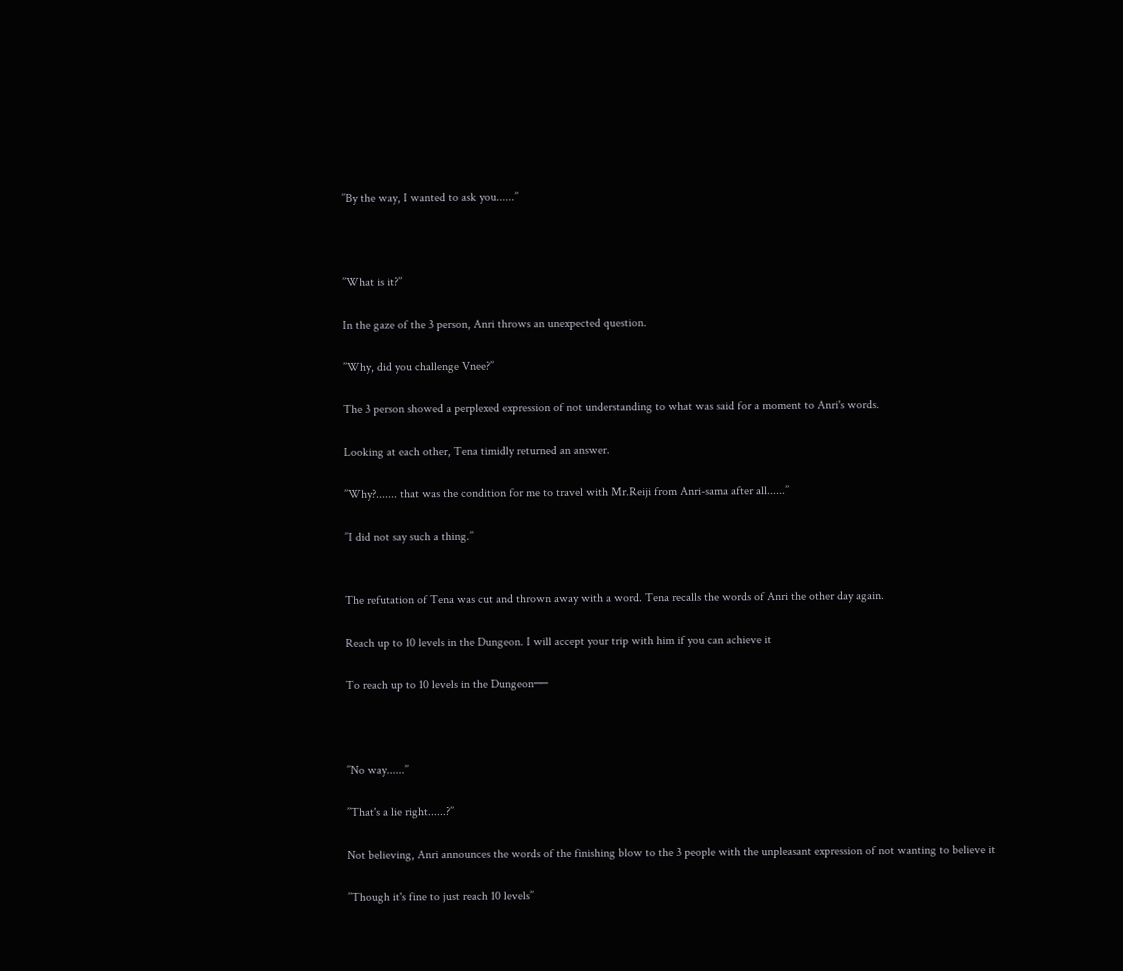’’By the way, I wanted to ask you......’’



’’What is it?’’

In the gaze of the 3 person, Anri throws an unexpected question.

’’Why, did you challenge Vnee?’’

The 3 person showed a perplexed expression of not understanding to what was said for a moment to Anri's words.

Looking at each other, Tena timidly returned an answer.

’’Why?....... that was the condition for me to travel with Mr.Reiji from Anri-sama after all......’’

’’I did not say such a thing.’’


The refutation of Tena was cut and thrown away with a word. Tena recalls the words of Anri the other day again.

Reach up to 10 levels in the Dungeon. I will accept your trip with him if you can achieve it

To reach up to 10 levels in the Dungeon──



’’No way......’’

’’That's a lie right......?’’

Not believing, Anri announces the words of the finishing blow to the 3 people with the unpleasant expression of not wanting to believe it

’’Though it's fine to just reach 10 levels’’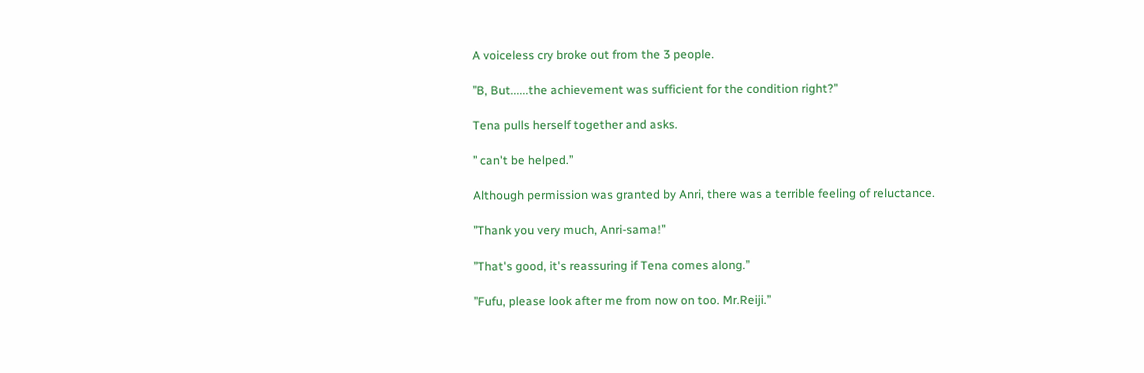A voiceless cry broke out from the 3 people.

’’B, But......the achievement was sufficient for the condition right?’’

Tena pulls herself together and asks.

’’ can't be helped.’’

Although permission was granted by Anri, there was a terrible feeling of reluctance.

’’Thank you very much, Anri-sama!’’

’’That's good, it's reassuring if Tena comes along.’’

’’Fufu, please look after me from now on too. Mr.Reiji.’’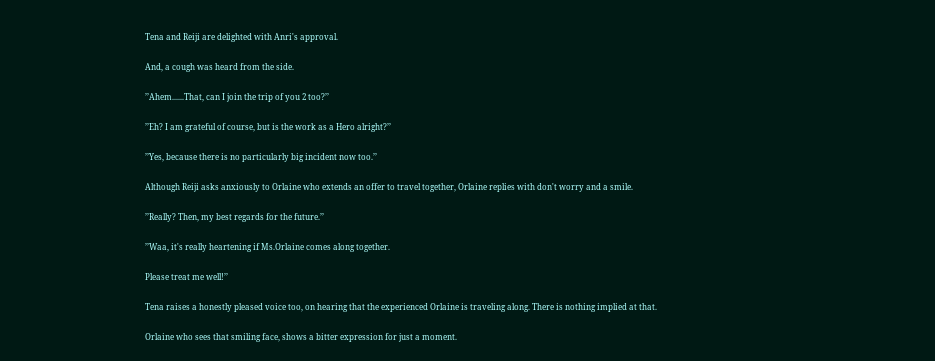Tena and Reiji are delighted with Anri's approval.

And, a cough was heard from the side.

’’Ahem......That, can I join the trip of you 2 too?’’

’’Eh? I am grateful of course, but is the work as a Hero alright?’’

’’Yes, because there is no particularly big incident now too.’’

Although Reiji asks anxiously to Orlaine who extends an offer to travel together, Orlaine replies with don't worry and a smile.

’’Really? Then, my best regards for the future.’’

’’Waa, it's really heartening if Ms.Orlaine comes along together.

Please treat me well!’’

Tena raises a honestly pleased voice too, on hearing that the experienced Orlaine is traveling along. There is nothing implied at that.

Orlaine who sees that smiling face, shows a bitter expression for just a moment.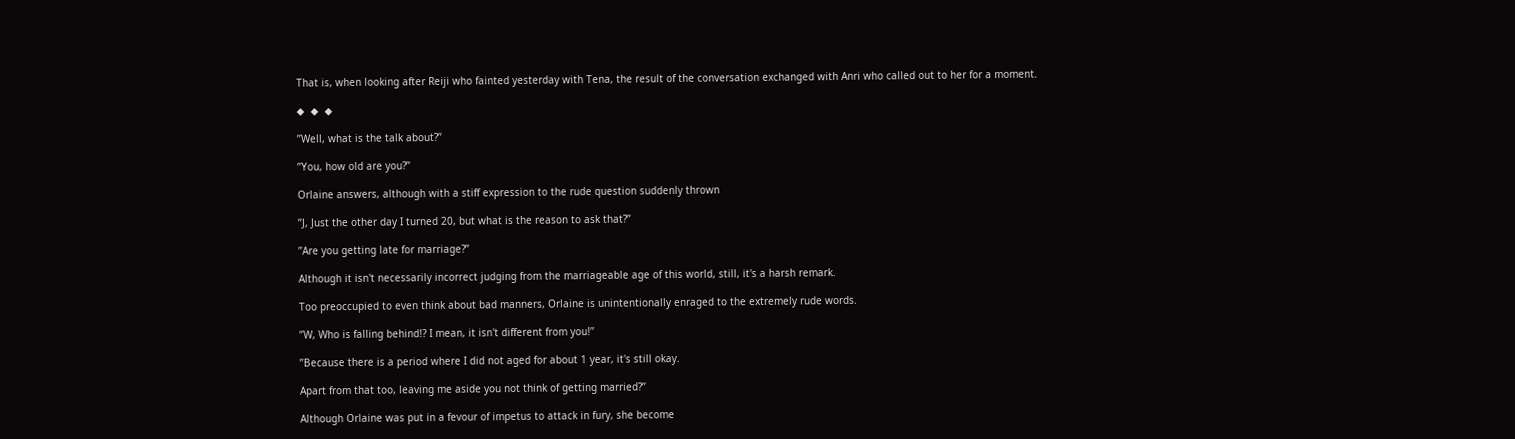That is, when looking after Reiji who fainted yesterday with Tena, the result of the conversation exchanged with Anri who called out to her for a moment.

◆  ◆  ◆

’’Well, what is the talk about?’’

’’You, how old are you?’’

Orlaine answers, although with a stiff expression to the rude question suddenly thrown

’’J, Just the other day I turned 20, but what is the reason to ask that?’’

’’Are you getting late for marriage?’’

Although it isn't necessarily incorrect judging from the marriageable age of this world, still, it's a harsh remark.

Too preoccupied to even think about bad manners, Orlaine is unintentionally enraged to the extremely rude words.

’’W, Who is falling behind!? I mean, it isn't different from you!’’

’’Because there is a period where I did not aged for about 1 year, it's still okay.

Apart from that too, leaving me aside you not think of getting married?’’

Although Orlaine was put in a fevour of impetus to attack in fury, she become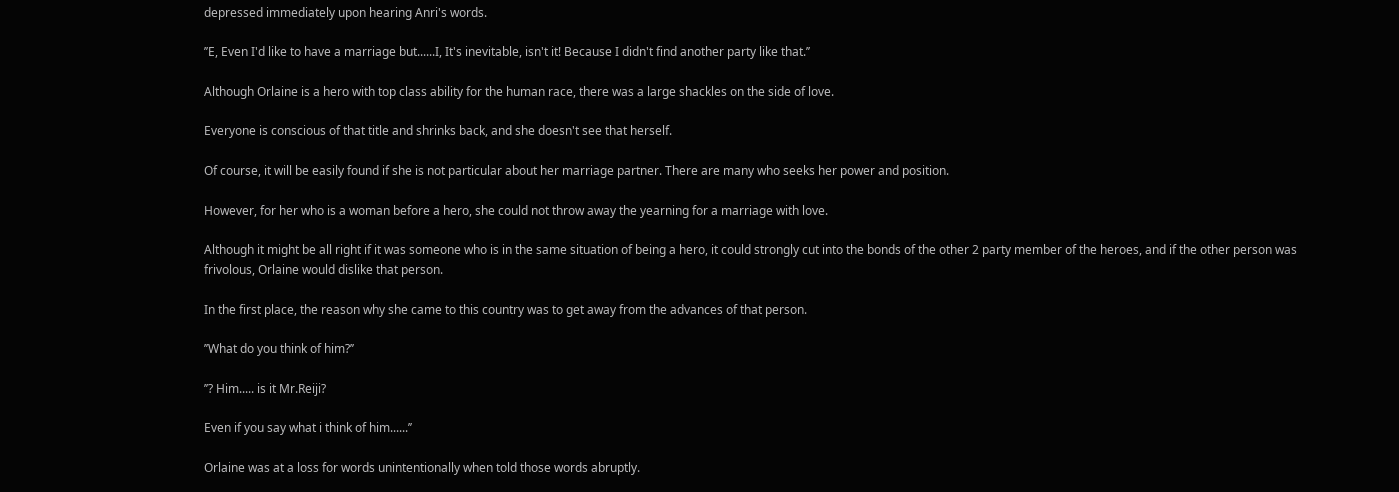depressed immediately upon hearing Anri's words.

’’E, Even I'd like to have a marriage but......I, It's inevitable, isn't it! Because I didn't find another party like that.’’

Although Orlaine is a hero with top class ability for the human race, there was a large shackles on the side of love.

Everyone is conscious of that title and shrinks back, and she doesn't see that herself.

Of course, it will be easily found if she is not particular about her marriage partner. There are many who seeks her power and position.

However, for her who is a woman before a hero, she could not throw away the yearning for a marriage with love.

Although it might be all right if it was someone who is in the same situation of being a hero, it could strongly cut into the bonds of the other 2 party member of the heroes, and if the other person was frivolous, Orlaine would dislike that person.

In the first place, the reason why she came to this country was to get away from the advances of that person.

’’What do you think of him?’’

’’? Him..... is it Mr.Reiji?

Even if you say what i think of him......’’

Orlaine was at a loss for words unintentionally when told those words abruptly.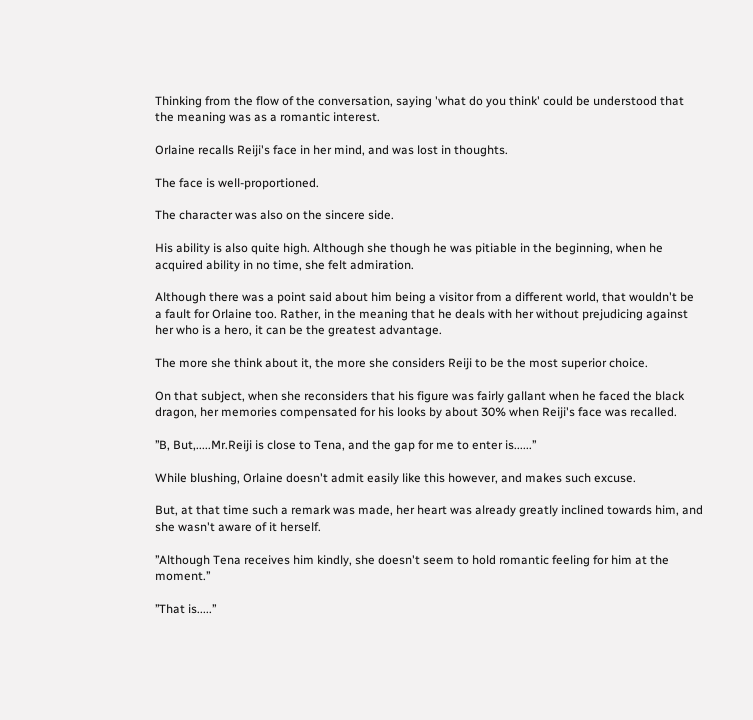Thinking from the flow of the conversation, saying 'what do you think' could be understood that the meaning was as a romantic interest.

Orlaine recalls Reiji's face in her mind, and was lost in thoughts.

The face is well-proportioned.

The character was also on the sincere side.

His ability is also quite high. Although she though he was pitiable in the beginning, when he acquired ability in no time, she felt admiration.

Although there was a point said about him being a visitor from a different world, that wouldn't be a fault for Orlaine too. Rather, in the meaning that he deals with her without prejudicing against her who is a hero, it can be the greatest advantage.

The more she think about it, the more she considers Reiji to be the most superior choice.

On that subject, when she reconsiders that his figure was fairly gallant when he faced the black dragon, her memories compensated for his looks by about 30% when Reiji's face was recalled.

’’B, But,.....Mr.Reiji is close to Tena, and the gap for me to enter is......’’

While blushing, Orlaine doesn't admit easily like this however, and makes such excuse.

But, at that time such a remark was made, her heart was already greatly inclined towards him, and she wasn't aware of it herself.

’’Although Tena receives him kindly, she doesn't seem to hold romantic feeling for him at the moment.’’

’’That is.....’’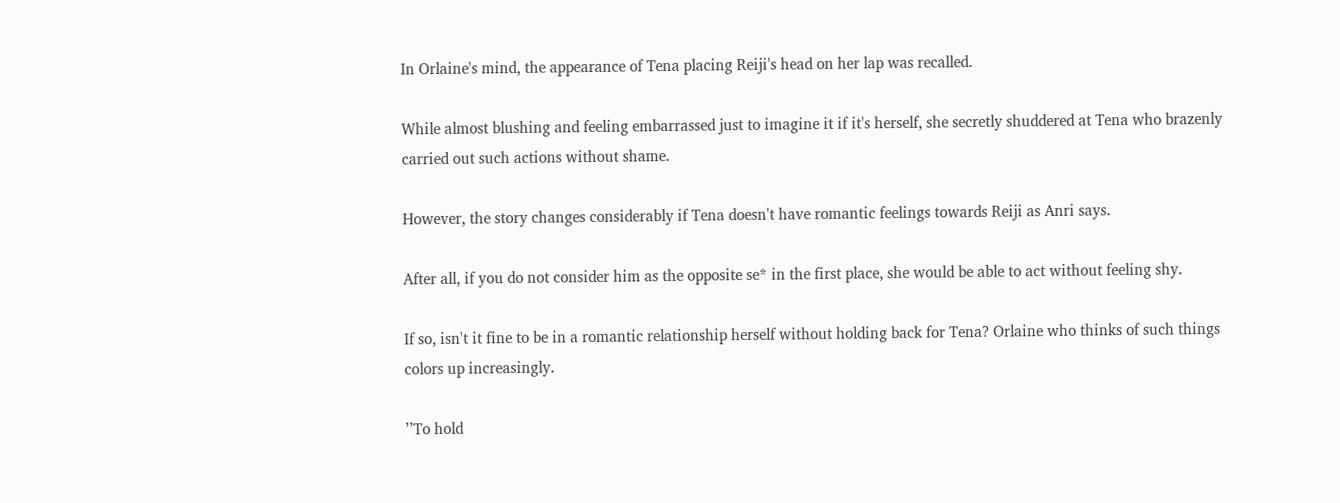In Orlaine's mind, the appearance of Tena placing Reiji's head on her lap was recalled.

While almost blushing and feeling embarrassed just to imagine it if it's herself, she secretly shuddered at Tena who brazenly carried out such actions without shame.

However, the story changes considerably if Tena doesn't have romantic feelings towards Reiji as Anri says.

After all, if you do not consider him as the opposite se* in the first place, she would be able to act without feeling shy.

If so, isn't it fine to be in a romantic relationship herself without holding back for Tena? Orlaine who thinks of such things colors up increasingly.

’’To hold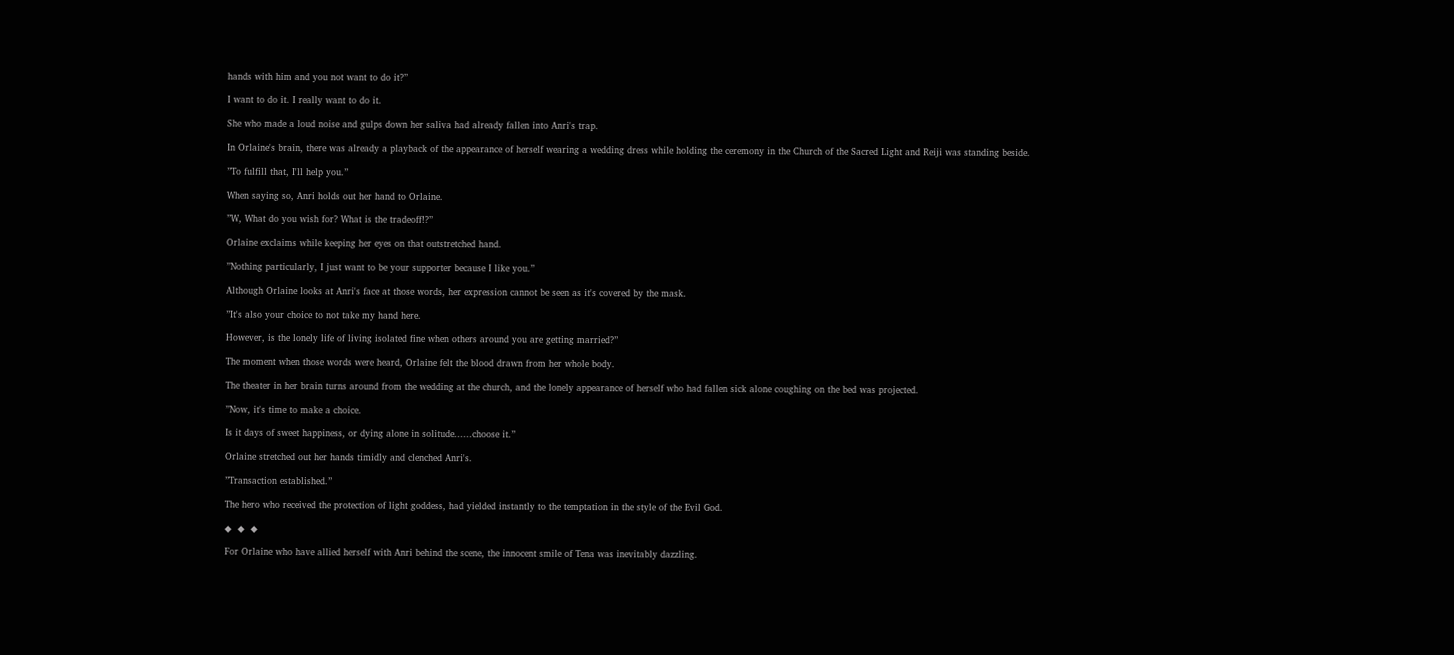hands with him and you not want to do it?’’

I want to do it. I really want to do it.

She who made a loud noise and gulps down her saliva had already fallen into Anri's trap.

In Orlaine's brain, there was already a playback of the appearance of herself wearing a wedding dress while holding the ceremony in the Church of the Sacred Light and Reiji was standing beside.

’’To fulfill that, I'll help you.’’

When saying so, Anri holds out her hand to Orlaine.

’’W, What do you wish for? What is the tradeoff!?’’

Orlaine exclaims while keeping her eyes on that outstretched hand.

’’Nothing particularly, I just want to be your supporter because I like you.’’

Although Orlaine looks at Anri's face at those words, her expression cannot be seen as it's covered by the mask.

’’It's also your choice to not take my hand here.

However, is the lonely life of living isolated fine when others around you are getting married?’’

The moment when those words were heard, Orlaine felt the blood drawn from her whole body.

The theater in her brain turns around from the wedding at the church, and the lonely appearance of herself who had fallen sick alone coughing on the bed was projected.

’’Now, it's time to make a choice.

Is it days of sweet happiness, or dying alone in solitude......choose it.’’

Orlaine stretched out her hands timidly and clenched Anri's.

’’Transaction established.’’

The hero who received the protection of light goddess, had yielded instantly to the temptation in the style of the Evil God.

◆  ◆  ◆

For Orlaine who have allied herself with Anri behind the scene, the innocent smile of Tena was inevitably dazzling.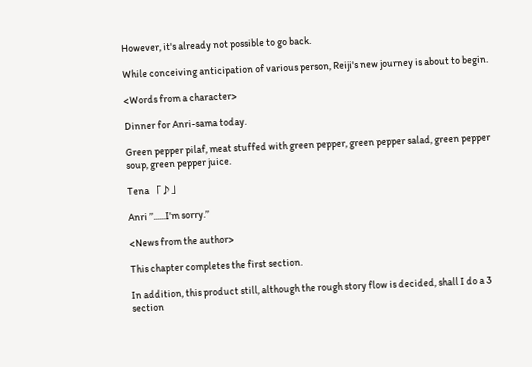However, it's already not possible to go back.

While conceiving anticipation of various person, Reiji's new journey is about to begin.

<Words from a character>

Dinner for Anri-sama today.

Green pepper pilaf, meat stuffed with green pepper, green pepper salad, green pepper soup, green pepper juice.

Tena 「♪」

Anri ’’......I'm sorry.’’

<News from the author>

This chapter completes the first section.

In addition, this product still, although the rough story flow is decided, shall I do a 3 section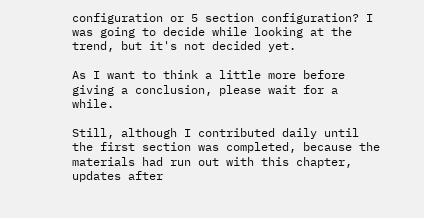configuration or 5 section configuration? I was going to decide while looking at the trend, but it's not decided yet.

As I want to think a little more before giving a conclusion, please wait for a while.

Still, although I contributed daily until the first section was completed, because the materials had run out with this chapter, updates after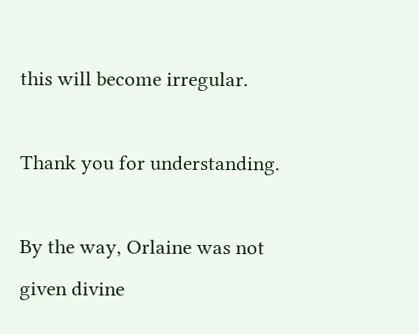this will become irregular.

Thank you for understanding.

By the way, Orlaine was not given divine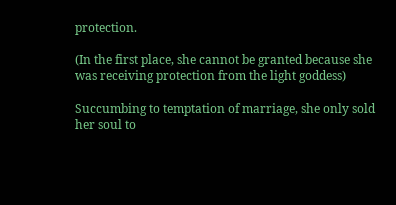protection.

(In the first place, she cannot be granted because she was receiving protection from the light goddess)

Succumbing to temptation of marriage, she only sold her soul to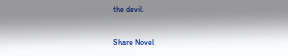the devil.


Share Novel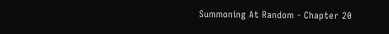Summoning At Random - Chapter 20